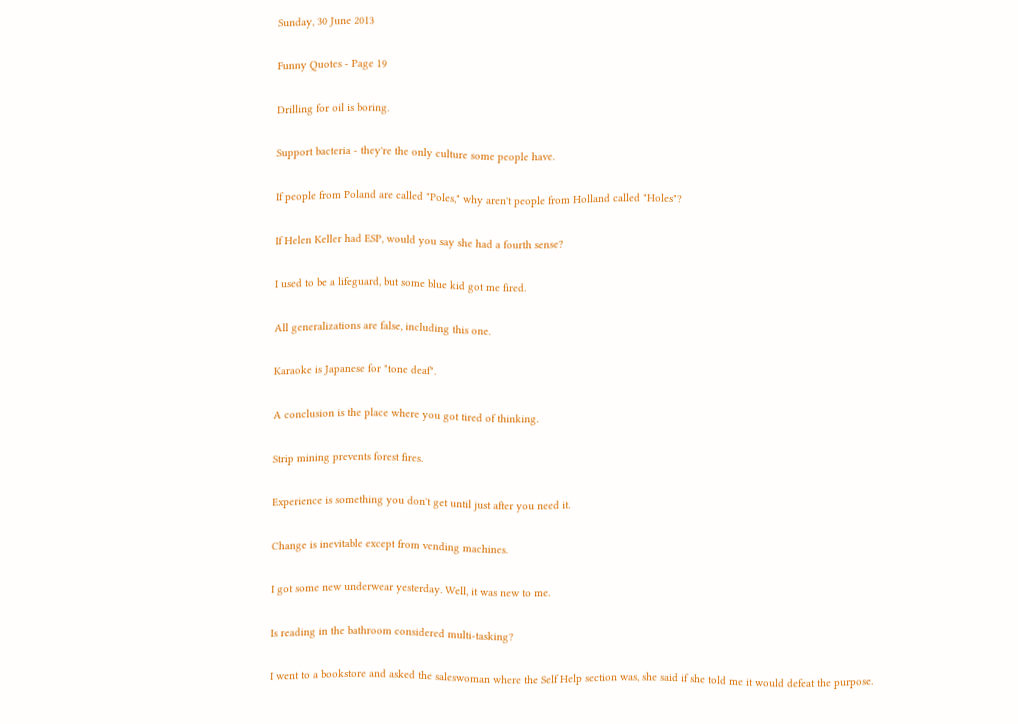Sunday, 30 June 2013

Funny Quotes - Page 19

Drilling for oil is boring.

Support bacteria - they're the only culture some people have.

If people from Poland are called "Poles," why aren't people from Holland called "Holes"?

If Helen Keller had ESP, would you say she had a fourth sense?

I used to be a lifeguard, but some blue kid got me fired.

All generalizations are false, including this one.

Karaoke is Japanese for "tone deaf".

A conclusion is the place where you got tired of thinking.

Strip mining prevents forest fires.

Experience is something you don't get until just after you need it.

Change is inevitable except from vending machines.

I got some new underwear yesterday. Well, it was new to me.

Is reading in the bathroom considered multi-tasking?

I went to a bookstore and asked the saleswoman where the Self Help section was, she said if she told me it would defeat the purpose.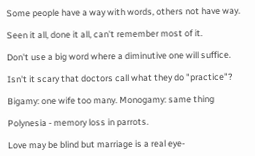Some people have a way with words, others not have way.

Seen it all, done it all, can't remember most of it.

Don't use a big word where a diminutive one will suffice.

Isn't it scary that doctors call what they do "practice"?

Bigamy: one wife too many. Monogamy: same thing

Polynesia - memory loss in parrots.

Love may be blind but marriage is a real eye-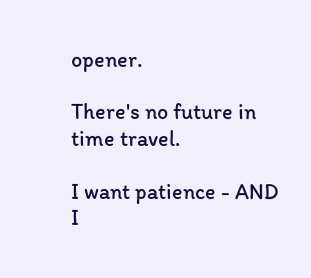opener.

There's no future in time travel.

I want patience - AND I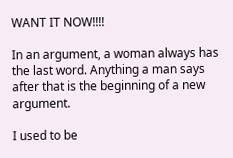WANT IT NOW!!!!

In an argument, a woman always has the last word. Anything a man says after that is the beginning of a new argument.

I used to be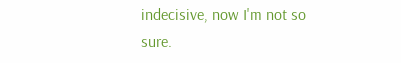indecisive, now I'm not so sure.